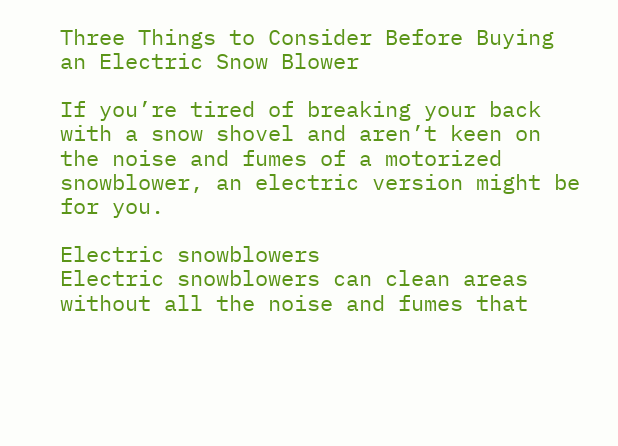Three Things to Consider Before Buying an Electric Snow Blower

If you’re tired of breaking your back with a snow shovel and aren’t keen on the noise and fumes of a motorized snowblower, an electric version might be for you.

Electric snowblowers
Electric snowblowers can clean areas without all the noise and fumes that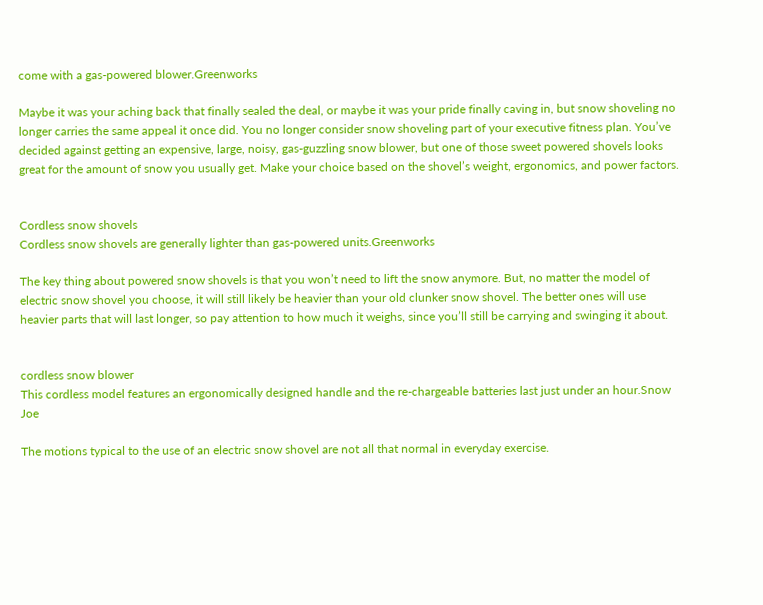come with a gas-powered blower.Greenworks

Maybe it was your aching back that finally sealed the deal, or maybe it was your pride finally caving in, but snow shoveling no longer carries the same appeal it once did. You no longer consider snow shoveling part of your executive fitness plan. You’ve decided against getting an expensive, large, noisy, gas-guzzling snow blower, but one of those sweet powered shovels looks great for the amount of snow you usually get. Make your choice based on the shovel’s weight, ergonomics, and power factors.


Cordless snow shovels
Cordless snow shovels are generally lighter than gas-powered units.Greenworks

The key thing about powered snow shovels is that you won’t need to lift the snow anymore. But, no matter the model of electric snow shovel you choose, it will still likely be heavier than your old clunker snow shovel. The better ones will use heavier parts that will last longer, so pay attention to how much it weighs, since you’ll still be carrying and swinging it about.


cordless snow blower
This cordless model features an ergonomically designed handle and the re-chargeable batteries last just under an hour.Snow Joe

The motions typical to the use of an electric snow shovel are not all that normal in everyday exercise.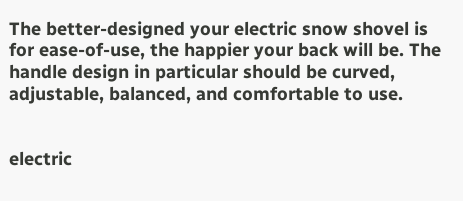The better-designed your electric snow shovel is for ease-of-use, the happier your back will be. The handle design in particular should be curved, adjustable, balanced, and comfortable to use.


electric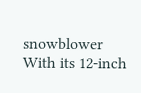snowblower
With its 12-inch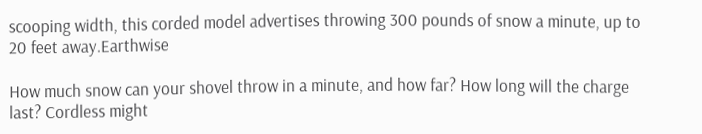scooping width, this corded model advertises throwing 300 pounds of snow a minute, up to 20 feet away.Earthwise

How much snow can your shovel throw in a minute, and how far? How long will the charge last? Cordless might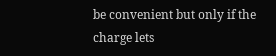be convenient but only if the charge lets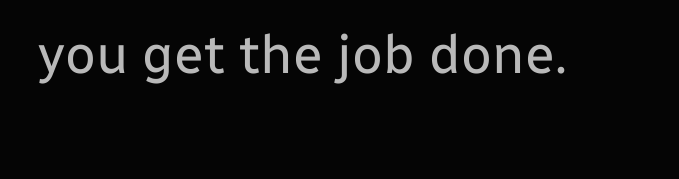you get the job done.